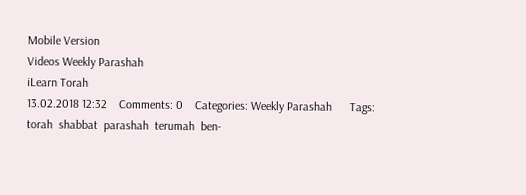Mobile Version
Videos Weekly Parashah
iLearn Torah
13.02.2018 12:32    Comments: 0    Categories: Weekly Parashah      Tags: torah  shabbat  parashah  terumah  ben-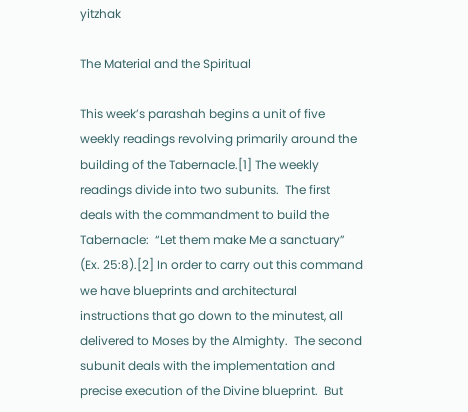yitzhak

The Material and the Spiritual

This week’s parashah begins a unit of five weekly readings revolving primarily around the building of the Tabernacle.[1] The weekly readings divide into two subunits.  The first deals with the commandment to build the Tabernacle:  “Let them make Me a sanctuary” (Ex. 25:8).[2] In order to carry out this command we have blueprints and architectural instructions that go down to the minutest, all delivered to Moses by the Almighty.  The second subunit deals with the implementation and precise execution of the Divine blueprint.  But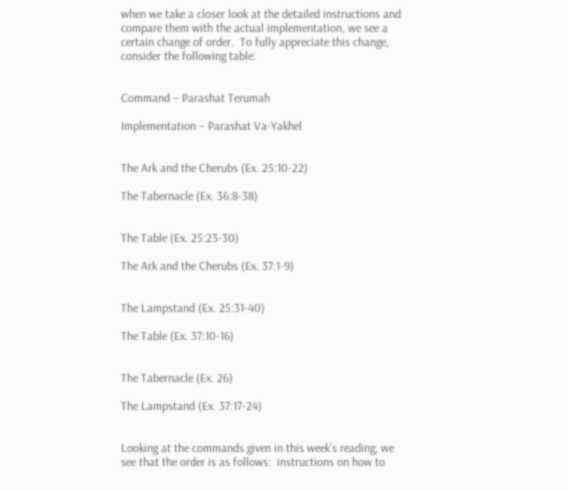when we take a closer look at the detailed instructions and compare them with the actual implementation, we see a certain change of order.  To fully appreciate this change, consider the following table:


Command – Parashat Terumah

Implementation – Parashat Va-Yakhel


The Ark and the Cherubs (Ex. 25:10-22)

The Tabernacle (Ex. 36:8-38)


The Table (Ex. 25:23-30)

The Ark and the Cherubs (Ex. 37:1-9)


The Lampstand (Ex. 25:31-40)

The Table (Ex. 37:10-16)


The Tabernacle (Ex. 26)

The Lampstand (Ex. 37:17-24)


Looking at the commands given in this week’s reading, we see that the order is as follows:  instructions on how to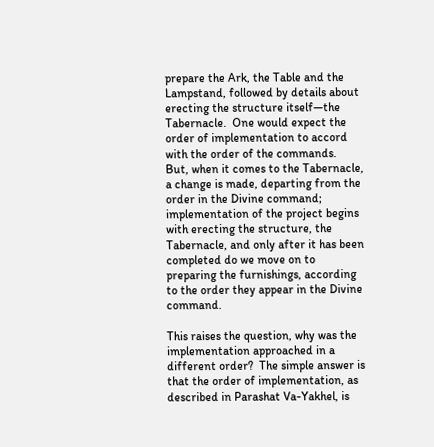prepare the Ark, the Table and the Lampstand, followed by details about erecting the structure itself—the Tabernacle.  One would expect the order of implementation to accord with the order of the commands.  But, when it comes to the Tabernacle, a change is made, departing from the order in the Divine command; implementation of the project begins with erecting the structure, the Tabernacle, and only after it has been completed do we move on to preparing the furnishings, according to the order they appear in the Divine command.

This raises the question, why was the implementation approached in a different order?  The simple answer is that the order of implementation, as described in Parashat Va-Yakhel, is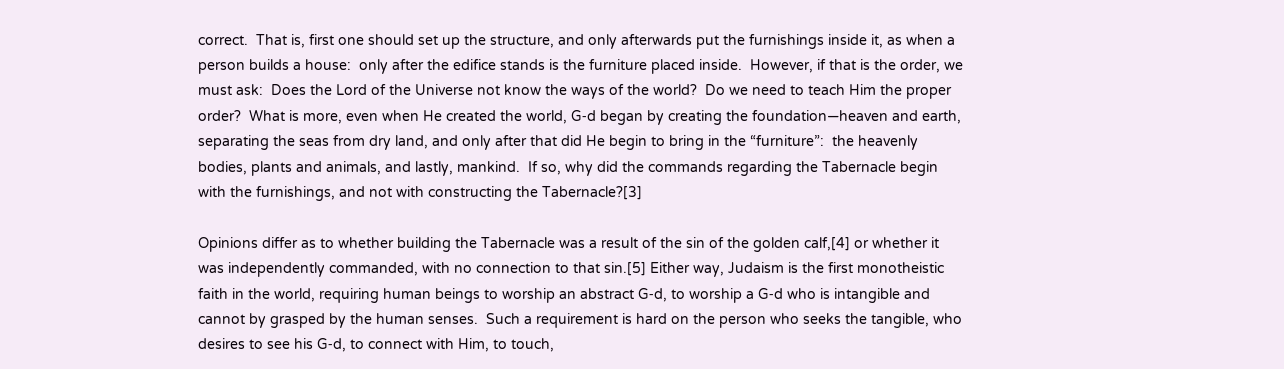correct.  That is, first one should set up the structure, and only afterwards put the furnishings inside it, as when a person builds a house:  only after the edifice stands is the furniture placed inside.  However, if that is the order, we must ask:  Does the Lord of the Universe not know the ways of the world?  Do we need to teach Him the proper order?  What is more, even when He created the world, G‑d began by creating the foundation—heaven and earth, separating the seas from dry land, and only after that did He begin to bring in the “furniture”:  the heavenly bodies, plants and animals, and lastly, mankind.  If so, why did the commands regarding the Tabernacle begin with the furnishings, and not with constructing the Tabernacle?[3]

Opinions differ as to whether building the Tabernacle was a result of the sin of the golden calf,[4] or whether it was independently commanded, with no connection to that sin.[5] Either way, Judaism is the first monotheistic faith in the world, requiring human beings to worship an abstract G‑d, to worship a G‑d who is intangible and cannot by grasped by the human senses.  Such a requirement is hard on the person who seeks the tangible, who desires to see his G‑d, to connect with Him, to touch,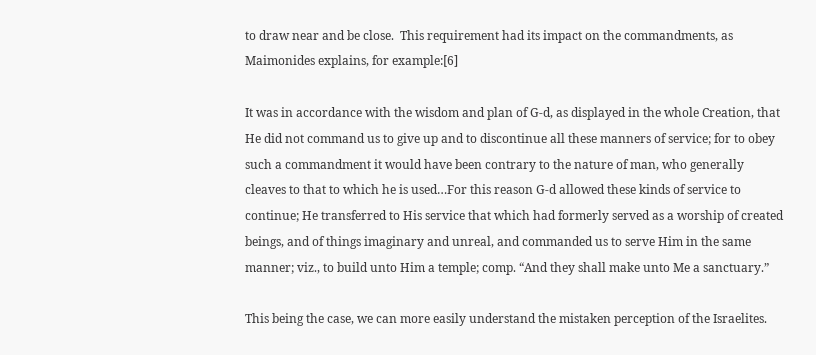to draw near and be close.  This requirement had its impact on the commandments, as Maimonides explains, for example:[6]

It was in accordance with the wisdom and plan of G‑d, as displayed in the whole Creation, that He did not command us to give up and to discontinue all these manners of service; for to obey such a commandment it would have been contrary to the nature of man, who generally cleaves to that to which he is used…For this reason G‑d allowed these kinds of service to continue; He transferred to His service that which had formerly served as a worship of created beings, and of things imaginary and unreal, and commanded us to serve Him in the same manner; viz., to build unto Him a temple; comp. “And they shall make unto Me a sanctuary.”

This being the case, we can more easily understand the mistaken perception of the Israelites.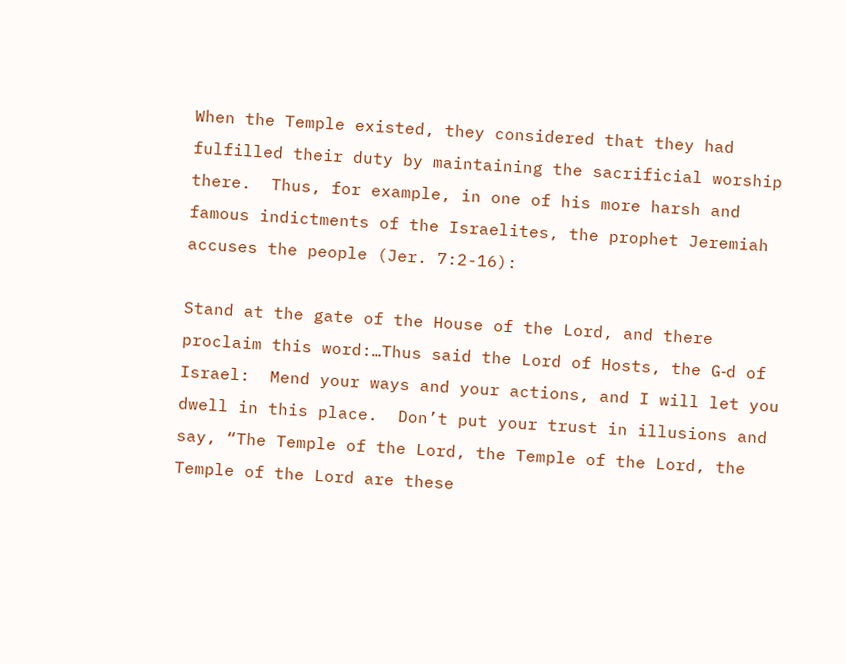When the Temple existed, they considered that they had fulfilled their duty by maintaining the sacrificial worship there.  Thus, for example, in one of his more harsh and famous indictments of the Israelites, the prophet Jeremiah accuses the people (Jer. 7:2-16):

Stand at the gate of the House of the Lord, and there proclaim this word:…Thus said the Lord of Hosts, the G‑d of Israel:  Mend your ways and your actions, and I will let you dwell in this place.  Don’t put your trust in illusions and say, “The Temple of the Lord, the Temple of the Lord, the Temple of the Lord are these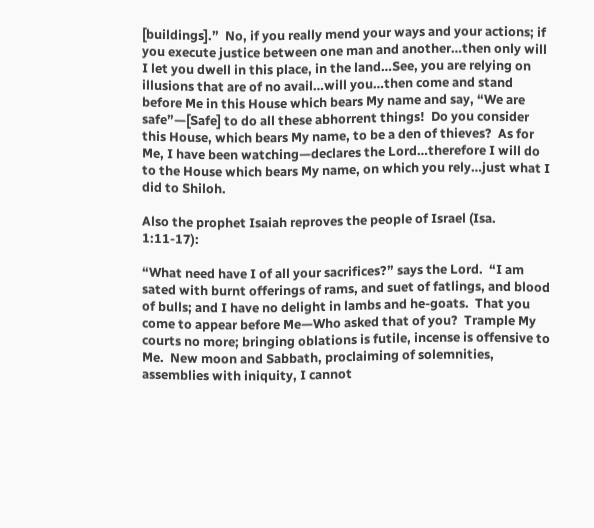[buildings].”  No, if you really mend your ways and your actions; if you execute justice between one man and another…then only will I let you dwell in this place, in the land…See, you are relying on illusions that are of no avail…will you…then come and stand before Me in this House which bears My name and say, “We are safe”—[Safe] to do all these abhorrent things!  Do you consider this House, which bears My name, to be a den of thieves?  As for Me, I have been watching—declares the Lord…therefore I will do to the House which bears My name, on which you rely…just what I did to Shiloh.

Also the prophet Isaiah reproves the people of Israel (Isa. 1:11-17):

“What need have I of all your sacrifices?” says the Lord.  “I am sated with burnt offerings of rams, and suet of fatlings, and blood of bulls; and I have no delight in lambs and he-goats.  That you come to appear before Me—Who asked that of you?  Trample My courts no more; bringing oblations is futile, incense is offensive to Me.  New moon and Sabbath, proclaiming of solemnities, assemblies with iniquity, I cannot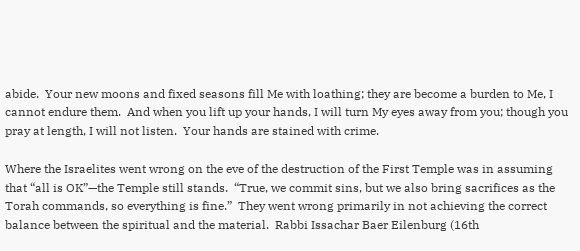abide.  Your new moons and fixed seasons fill Me with loathing; they are become a burden to Me, I cannot endure them.  And when you lift up your hands, I will turn My eyes away from you; though you pray at length, I will not listen.  Your hands are stained with crime.

Where the Israelites went wrong on the eve of the destruction of the First Temple was in assuming that “all is OK”—the Temple still stands.  “True, we commit sins, but we also bring sacrifices as the Torah commands, so everything is fine.”  They went wrong primarily in not achieving the correct balance between the spiritual and the material.  Rabbi Issachar Baer Eilenburg (16th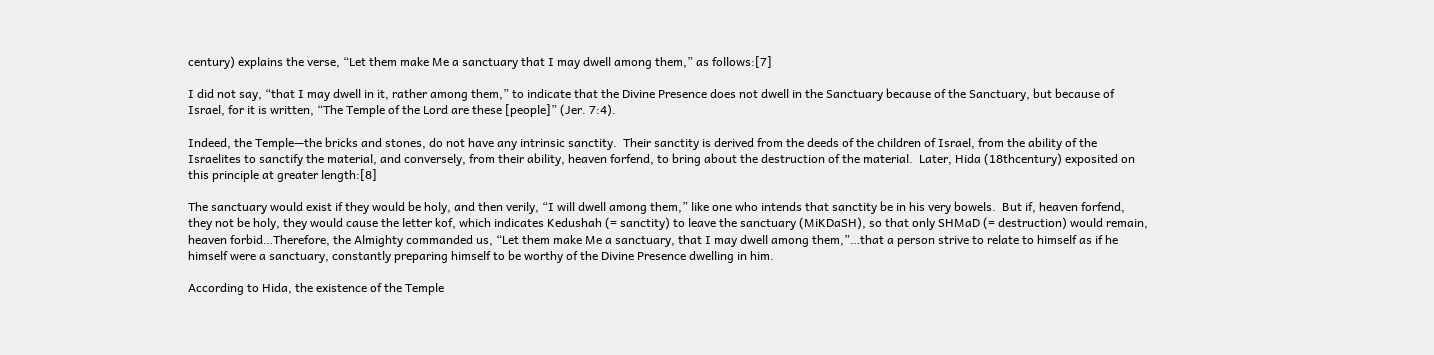century) explains the verse, “Let them make Me a sanctuary that I may dwell among them,” as follows:[7]

I did not say, “that I may dwell in it, rather among them,” to indicate that the Divine Presence does not dwell in the Sanctuary because of the Sanctuary, but because of Israel, for it is written, “The Temple of the Lord are these [people]” (Jer. 7:4).

Indeed, the Temple—the bricks and stones, do not have any intrinsic sanctity.  Their sanctity is derived from the deeds of the children of Israel, from the ability of the Israelites to sanctify the material, and conversely, from their ability, heaven forfend, to bring about the destruction of the material.  Later, Hida (18thcentury) exposited on this principle at greater length:[8]

The sanctuary would exist if they would be holy, and then verily, “I will dwell among them,” like one who intends that sanctity be in his very bowels.  But if, heaven forfend, they not be holy, they would cause the letter kof, which indicates Kedushah (= sanctity) to leave the sanctuary (MiKDaSH), so that only SHMaD (= destruction) would remain, heaven forbid…Therefore, the Almighty commanded us, “Let them make Me a sanctuary, that I may dwell among them,”…that a person strive to relate to himself as if he himself were a sanctuary, constantly preparing himself to be worthy of the Divine Presence dwelling in him.

According to Hida, the existence of the Temple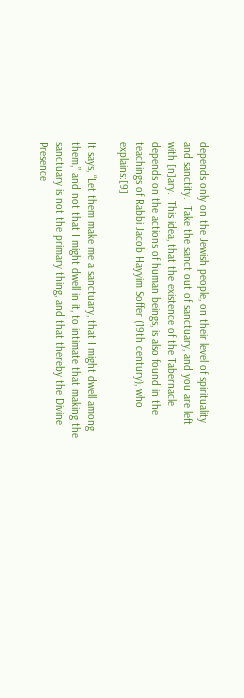depends only on the Jewish people, on their level of spirituality and sanctity.  Take the sanct out of sanctuary, and you are left with [n]ary.  This idea, that the existence of the Tabernacle depends on the actions of human beings, is also found in the teachings of Rabbi Jacob Hayyim Soffer (19th century), who explains:[9]

It says, “Let them make me a sanctuary, that I might dwell among them,” and not that I might dwell in it, to intimate that making the sanctuary is not the primary thing, and that thereby the Divine Presence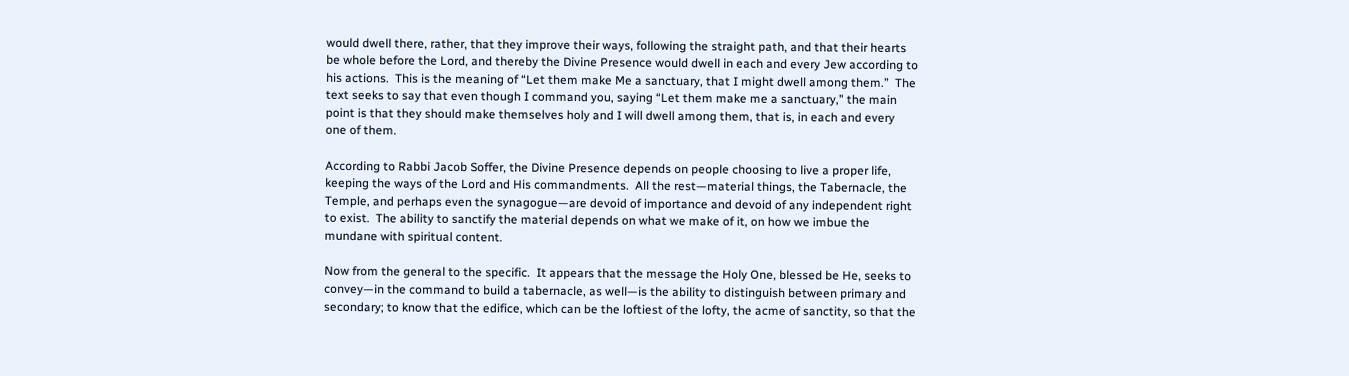would dwell there, rather, that they improve their ways, following the straight path, and that their hearts be whole before the Lord, and thereby the Divine Presence would dwell in each and every Jew according to his actions.  This is the meaning of “Let them make Me a sanctuary, that I might dwell among them.”  The text seeks to say that even though I command you, saying “Let them make me a sanctuary,” the main point is that they should make themselves holy and I will dwell among them, that is, in each and every one of them.

According to Rabbi Jacob Soffer, the Divine Presence depends on people choosing to live a proper life, keeping the ways of the Lord and His commandments.  All the rest—material things, the Tabernacle, the Temple, and perhaps even the synagogue—are devoid of importance and devoid of any independent right to exist.  The ability to sanctify the material depends on what we make of it, on how we imbue the mundane with spiritual content.

Now from the general to the specific.  It appears that the message the Holy One, blessed be He, seeks to convey—in the command to build a tabernacle, as well—is the ability to distinguish between primary and secondary; to know that the edifice, which can be the loftiest of the lofty, the acme of sanctity, so that the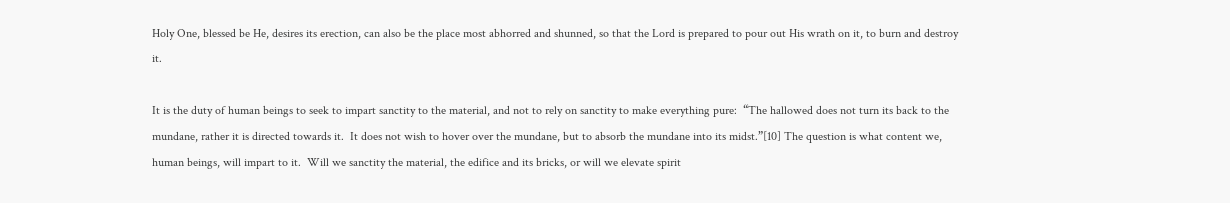Holy One, blessed be He, desires its erection, can also be the place most abhorred and shunned, so that the Lord is prepared to pour out His wrath on it, to burn and destroy it.

It is the duty of human beings to seek to impart sanctity to the material, and not to rely on sanctity to make everything pure:  “The hallowed does not turn its back to the mundane, rather it is directed towards it.  It does not wish to hover over the mundane, but to absorb the mundane into its midst.”[10] The question is what content we, human beings, will impart to it.  Will we sanctity the material, the edifice and its bricks, or will we elevate spirit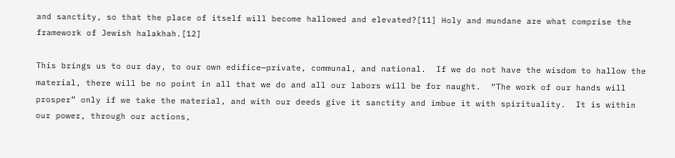and sanctity, so that the place of itself will become hallowed and elevated?[11] Holy and mundane are what comprise the framework of Jewish halakhah.[12]

This brings us to our day, to our own edifice—private, communal, and national.  If we do not have the wisdom to hallow the material, there will be no point in all that we do and all our labors will be for naught.  “The work of our hands will prosper” only if we take the material, and with our deeds give it sanctity and imbue it with spirituality.  It is within our power, through our actions,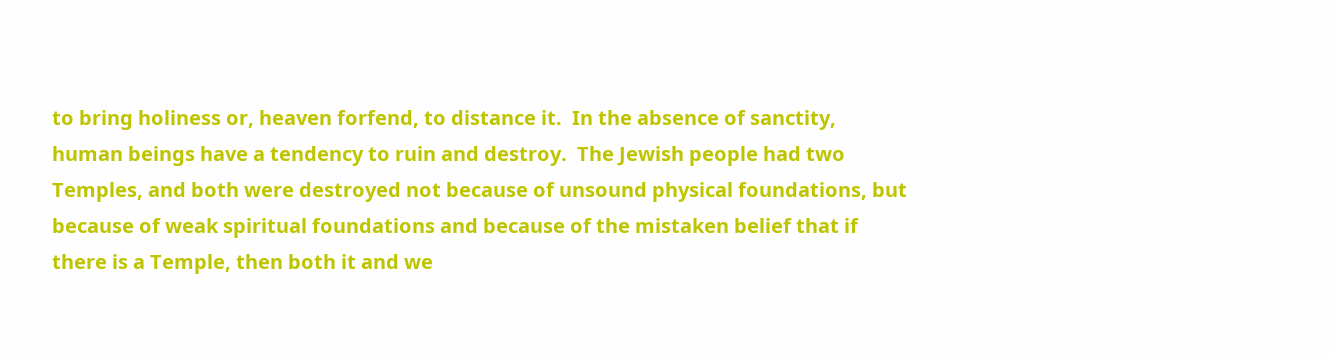to bring holiness or, heaven forfend, to distance it.  In the absence of sanctity, human beings have a tendency to ruin and destroy.  The Jewish people had two Temples, and both were destroyed not because of unsound physical foundations, but because of weak spiritual foundations and because of the mistaken belief that if there is a Temple, then both it and we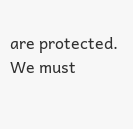are protected.  We must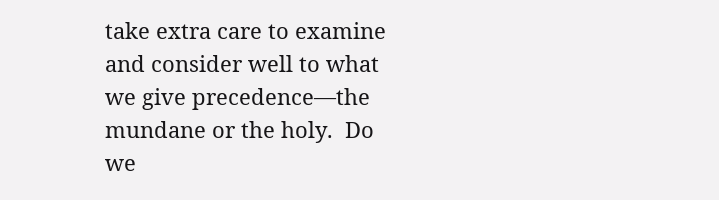take extra care to examine and consider well to what we give precedence—the mundane or the holy.  Do we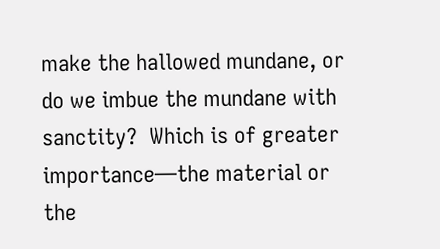make the hallowed mundane, or do we imbue the mundane with sanctity?  Which is of greater importance—the material or the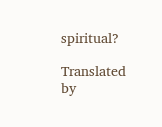spiritual?

Translated by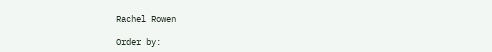Rachel Rowen

Order by: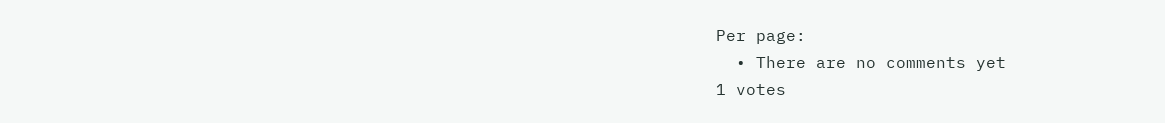Per page:
  • There are no comments yet
1 votes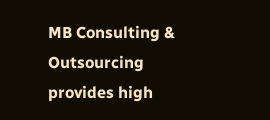MB Consulting & Outsourcing provides high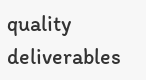quality deliverables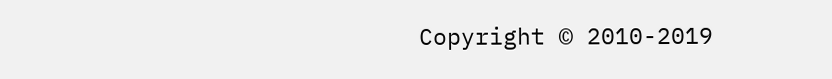Copyright © 2010-2019